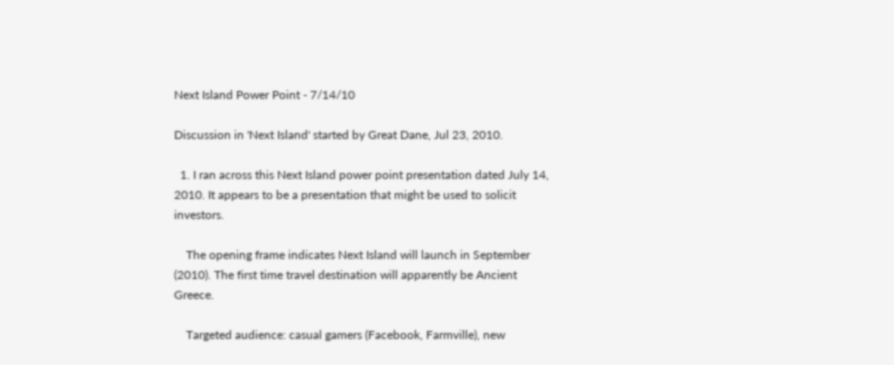Next Island Power Point - 7/14/10

Discussion in 'Next Island' started by Great Dane, Jul 23, 2010.

  1. I ran across this Next Island power point presentation dated July 14, 2010. It appears to be a presentation that might be used to solicit investors.

    The opening frame indicates Next Island will launch in September (2010). The first time travel destination will apparently be Ancient Greece.

    Targeted audience: casual gamers (Facebook, Farmville), new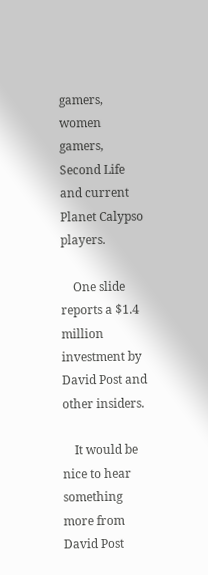gamers, women gamers, Second Life and current Planet Calypso players.

    One slide reports a $1.4 million investment by David Post and other insiders.

    It would be nice to hear something more from David Post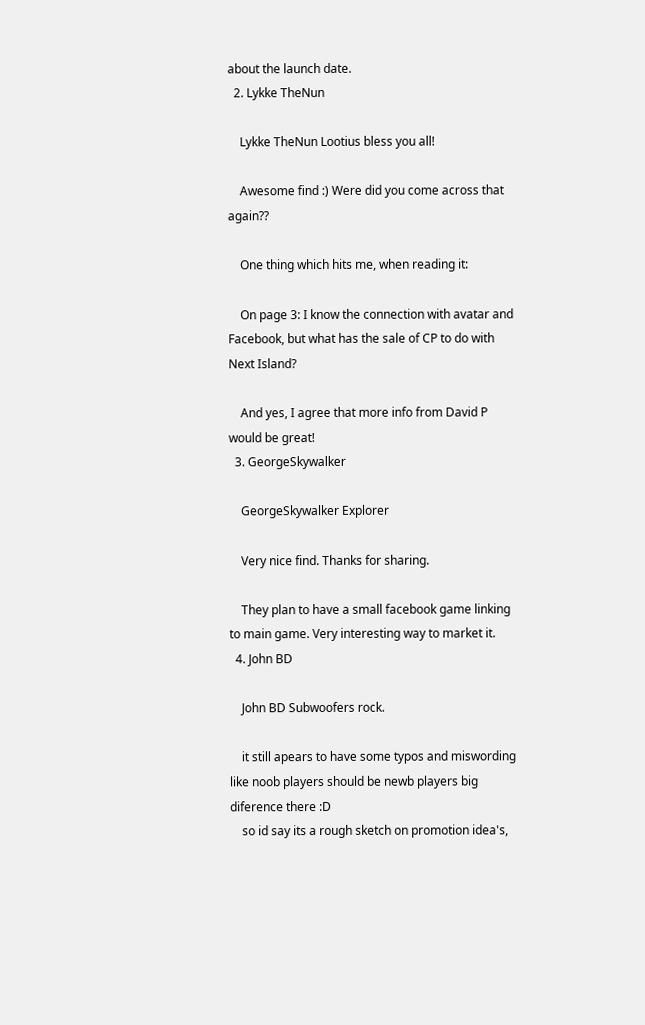about the launch date.
  2. Lykke TheNun

    Lykke TheNun Lootius bless you all!

    Awesome find :) Were did you come across that again??

    One thing which hits me, when reading it:

    On page 3: I know the connection with avatar and Facebook, but what has the sale of CP to do with Next Island?

    And yes, I agree that more info from David P would be great!
  3. GeorgeSkywalker

    GeorgeSkywalker Explorer

    Very nice find. Thanks for sharing.

    They plan to have a small facebook game linking to main game. Very interesting way to market it.
  4. John BD

    John BD Subwoofers rock.

    it still apears to have some typos and miswording like noob players should be newb players big diference there :D
    so id say its a rough sketch on promotion idea's,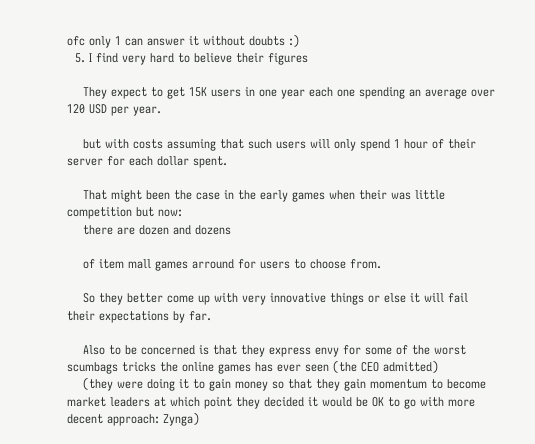ofc only 1 can answer it without doubts :)
  5. I find very hard to believe their figures

    They expect to get 15K users in one year each one spending an average over 120 USD per year.

    but with costs assuming that such users will only spend 1 hour of their server for each dollar spent.

    That might been the case in the early games when their was little competition but now:
    there are dozen and dozens

    of item mall games arround for users to choose from.

    So they better come up with very innovative things or else it will fail their expectations by far.

    Also to be concerned is that they express envy for some of the worst scumbags tricks the online games has ever seen (the CEO admitted)
    (they were doing it to gain money so that they gain momentum to become market leaders at which point they decided it would be OK to go with more decent approach: Zynga)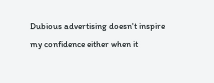Dubious advertising doesn't inspire my confidence either when it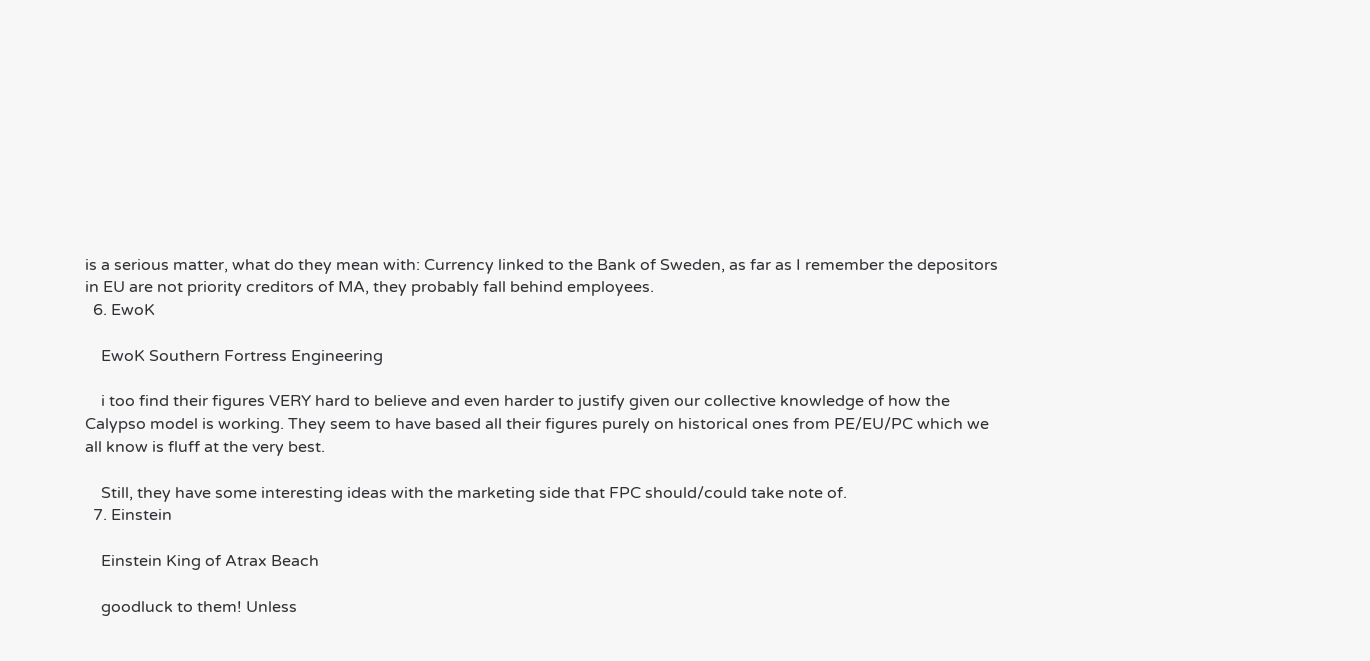is a serious matter, what do they mean with: Currency linked to the Bank of Sweden, as far as I remember the depositors in EU are not priority creditors of MA, they probably fall behind employees.
  6. EwoK

    EwoK Southern Fortress Engineering

    i too find their figures VERY hard to believe and even harder to justify given our collective knowledge of how the Calypso model is working. They seem to have based all their figures purely on historical ones from PE/EU/PC which we all know is fluff at the very best.

    Still, they have some interesting ideas with the marketing side that FPC should/could take note of.
  7. Einstein

    Einstein King of Atrax Beach

    goodluck to them! Unless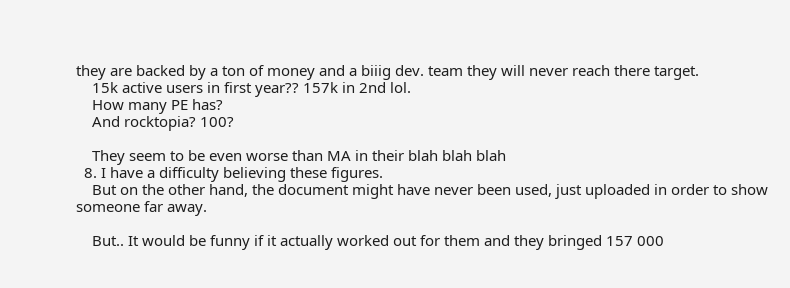they are backed by a ton of money and a biiig dev. team they will never reach there target.
    15k active users in first year?? 157k in 2nd lol.
    How many PE has?
    And rocktopia? 100?

    They seem to be even worse than MA in their blah blah blah
  8. I have a difficulty believing these figures.
    But on the other hand, the document might have never been used, just uploaded in order to show someone far away.

    But.. It would be funny if it actually worked out for them and they bringed 157 000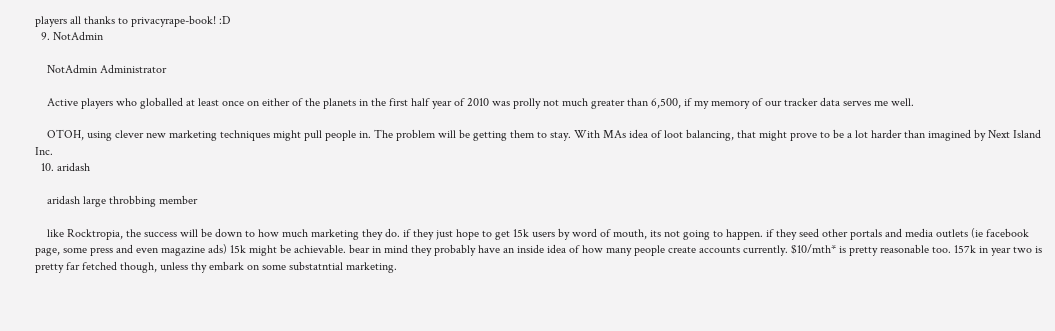players all thanks to privacyrape-book! :D
  9. NotAdmin

    NotAdmin Administrator

    Active players who globalled at least once on either of the planets in the first half year of 2010 was prolly not much greater than 6,500, if my memory of our tracker data serves me well.

    OTOH, using clever new marketing techniques might pull people in. The problem will be getting them to stay. With MAs idea of loot balancing, that might prove to be a lot harder than imagined by Next Island Inc.
  10. aridash

    aridash large throbbing member

    like Rocktropia, the success will be down to how much marketing they do. if they just hope to get 15k users by word of mouth, its not going to happen. if they seed other portals and media outlets (ie facebook page, some press and even magazine ads) 15k might be achievable. bear in mind they probably have an inside idea of how many people create accounts currently. $10/mth* is pretty reasonable too. 157k in year two is pretty far fetched though, unless thy embark on some substatntial marketing.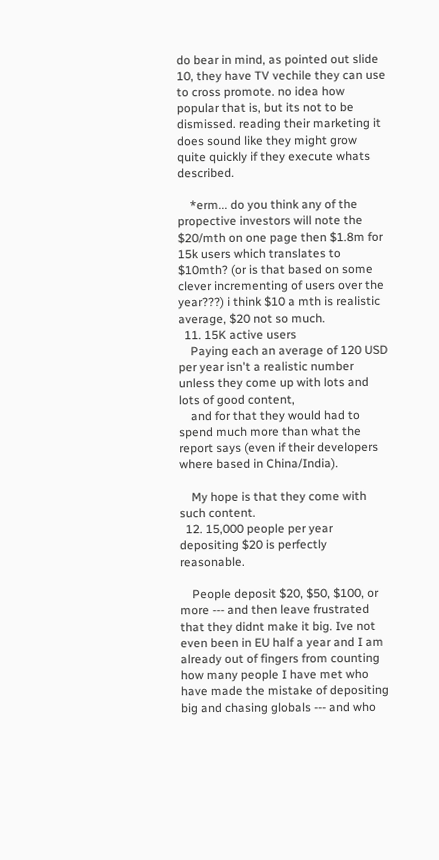do bear in mind, as pointed out slide 10, they have TV vechile they can use to cross promote. no idea how popular that is, but its not to be dismissed. reading their marketing it does sound like they might grow quite quickly if they execute whats described.

    *erm... do you think any of the propective investors will note the $20/mth on one page then $1.8m for 15k users which translates to $10mth? (or is that based on some clever incrementing of users over the year???) i think $10 a mth is realistic average, $20 not so much.
  11. 15K active users
    Paying each an average of 120 USD per year isn't a realistic number unless they come up with lots and lots of good content,
    and for that they would had to spend much more than what the report says (even if their developers where based in China/India).

    My hope is that they come with such content.
  12. 15,000 people per year depositing $20 is perfectly reasonable.

    People deposit $20, $50, $100, or more --- and then leave frustrated that they didnt make it big. Ive not even been in EU half a year and I am already out of fingers from counting how many people I have met who have made the mistake of depositing big and chasing globals --- and who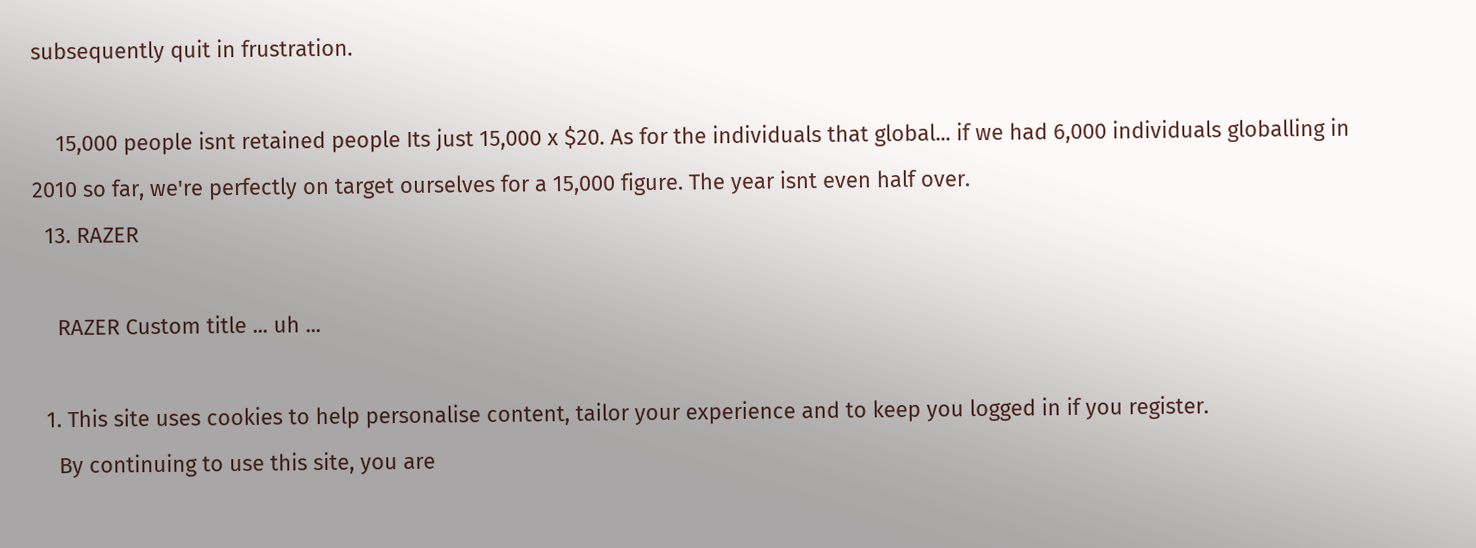subsequently quit in frustration.

    15,000 people isnt retained people Its just 15,000 x $20. As for the individuals that global... if we had 6,000 individuals globalling in 2010 so far, we're perfectly on target ourselves for a 15,000 figure. The year isnt even half over.
  13. RAZER

    RAZER Custom title ... uh ...

  1. This site uses cookies to help personalise content, tailor your experience and to keep you logged in if you register.
    By continuing to use this site, you are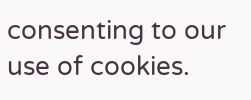consenting to our use of cookies.